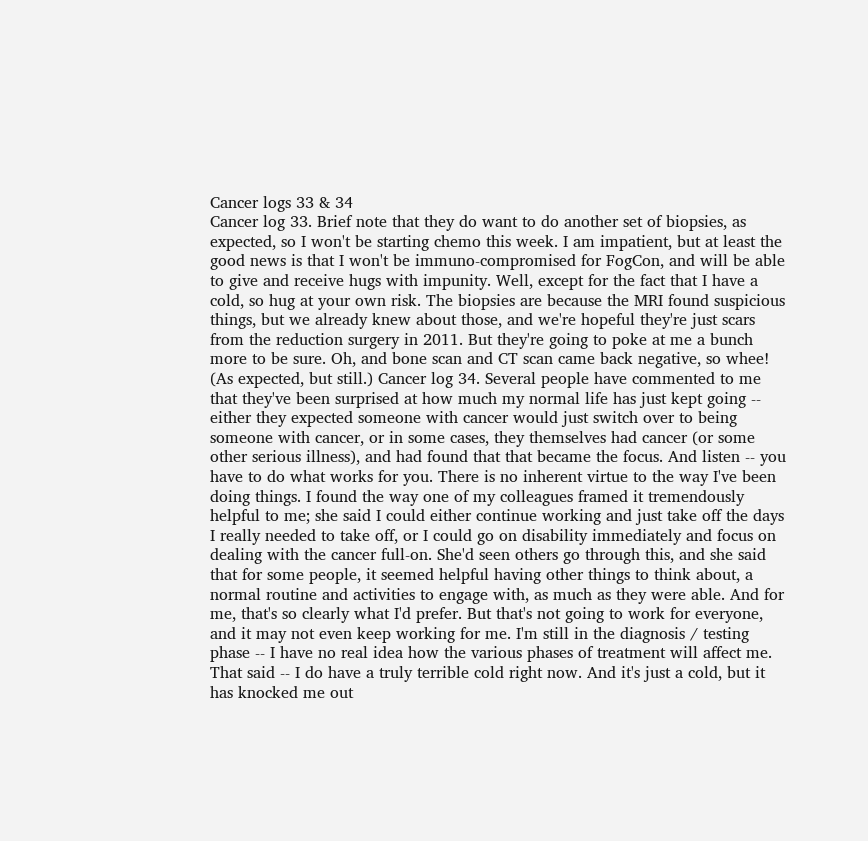Cancer logs 33 & 34
Cancer log 33. Brief note that they do want to do another set of biopsies, as expected, so I won't be starting chemo this week. I am impatient, but at least the good news is that I won't be immuno-compromised for FogCon, and will be able to give and receive hugs with impunity. Well, except for the fact that I have a cold, so hug at your own risk. The biopsies are because the MRI found suspicious things, but we already knew about those, and we're hopeful they're just scars from the reduction surgery in 2011. But they're going to poke at me a bunch more to be sure. Oh, and bone scan and CT scan came back negative, so whee! (As expected, but still.) Cancer log 34. Several people have commented to me that they've been surprised at how much my normal life has just kept going -- either they expected someone with cancer would just switch over to being someone with cancer, or in some cases, they themselves had cancer (or some other serious illness), and had found that that became the focus. And listen -- you have to do what works for you. There is no inherent virtue to the way I've been doing things. I found the way one of my colleagues framed it tremendously helpful to me; she said I could either continue working and just take off the days I really needed to take off, or I could go on disability immediately and focus on dealing with the cancer full-on. She'd seen others go through this, and she said that for some people, it seemed helpful having other things to think about, a normal routine and activities to engage with, as much as they were able. And for me, that's so clearly what I'd prefer. But that's not going to work for everyone, and it may not even keep working for me. I'm still in the diagnosis / testing phase -- I have no real idea how the various phases of treatment will affect me. That said -- I do have a truly terrible cold right now. And it's just a cold, but it has knocked me out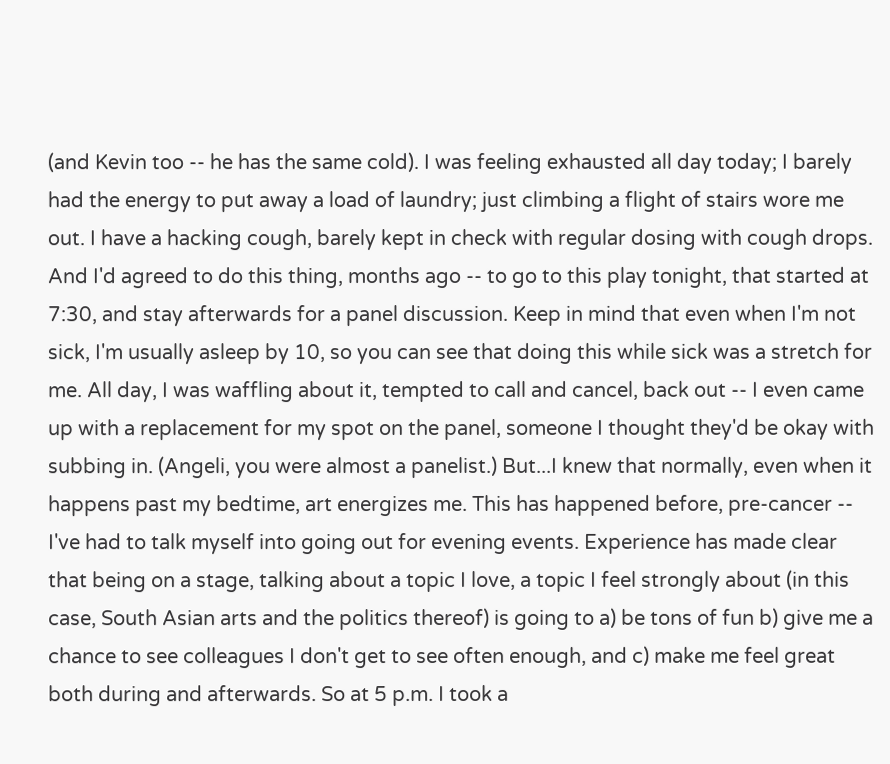(and Kevin too -- he has the same cold). I was feeling exhausted all day today; I barely had the energy to put away a load of laundry; just climbing a flight of stairs wore me out. I have a hacking cough, barely kept in check with regular dosing with cough drops. And I'd agreed to do this thing, months ago -- to go to this play tonight, that started at 7:30, and stay afterwards for a panel discussion. Keep in mind that even when I'm not sick, I'm usually asleep by 10, so you can see that doing this while sick was a stretch for me. All day, I was waffling about it, tempted to call and cancel, back out -- I even came up with a replacement for my spot on the panel, someone I thought they'd be okay with subbing in. (Angeli, you were almost a panelist.) But...I knew that normally, even when it happens past my bedtime, art energizes me. This has happened before, pre-cancer -- I've had to talk myself into going out for evening events. Experience has made clear that being on a stage, talking about a topic I love, a topic I feel strongly about (in this case, South Asian arts and the politics thereof) is going to a) be tons of fun b) give me a chance to see colleagues I don't get to see often enough, and c) make me feel great both during and afterwards. So at 5 p.m. I took a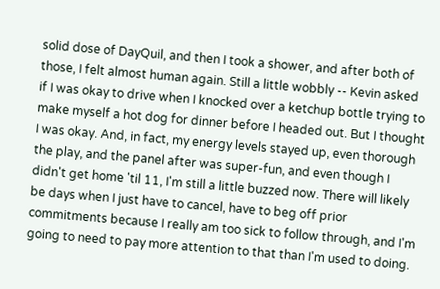solid dose of DayQuil, and then I took a shower, and after both of those, I felt almost human again. Still a little wobbly -- Kevin asked if I was okay to drive when I knocked over a ketchup bottle trying to make myself a hot dog for dinner before I headed out. But I thought I was okay. And, in fact, my energy levels stayed up, even thorough the play, and the panel after was super-fun, and even though I didn't get home 'til 11, I'm still a little buzzed now. There will likely be days when I just have to cancel, have to beg off prior commitments because I really am too sick to follow through, and I'm going to need to pay more attention to that than I'm used to doing.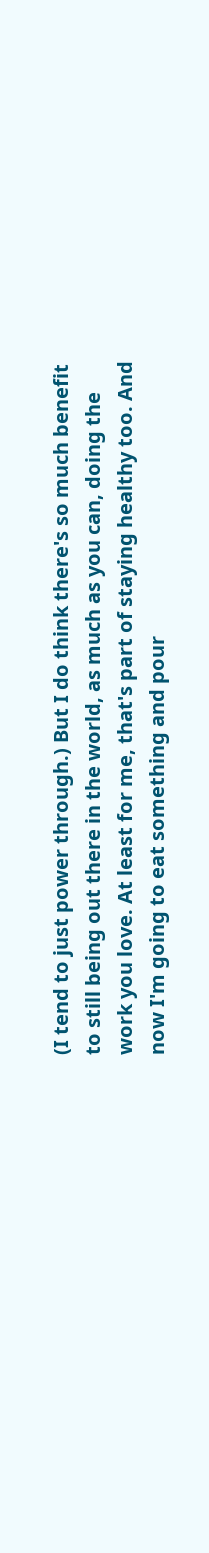(I tend to just power through.) But I do think there's so much benefit to still being out there in the world, as much as you can, doing the work you love. At least for me, that's part of staying healthy too. And now I'm going to eat something and pour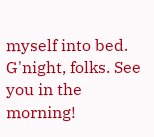myself into bed. G'night, folks. See you in the morning!